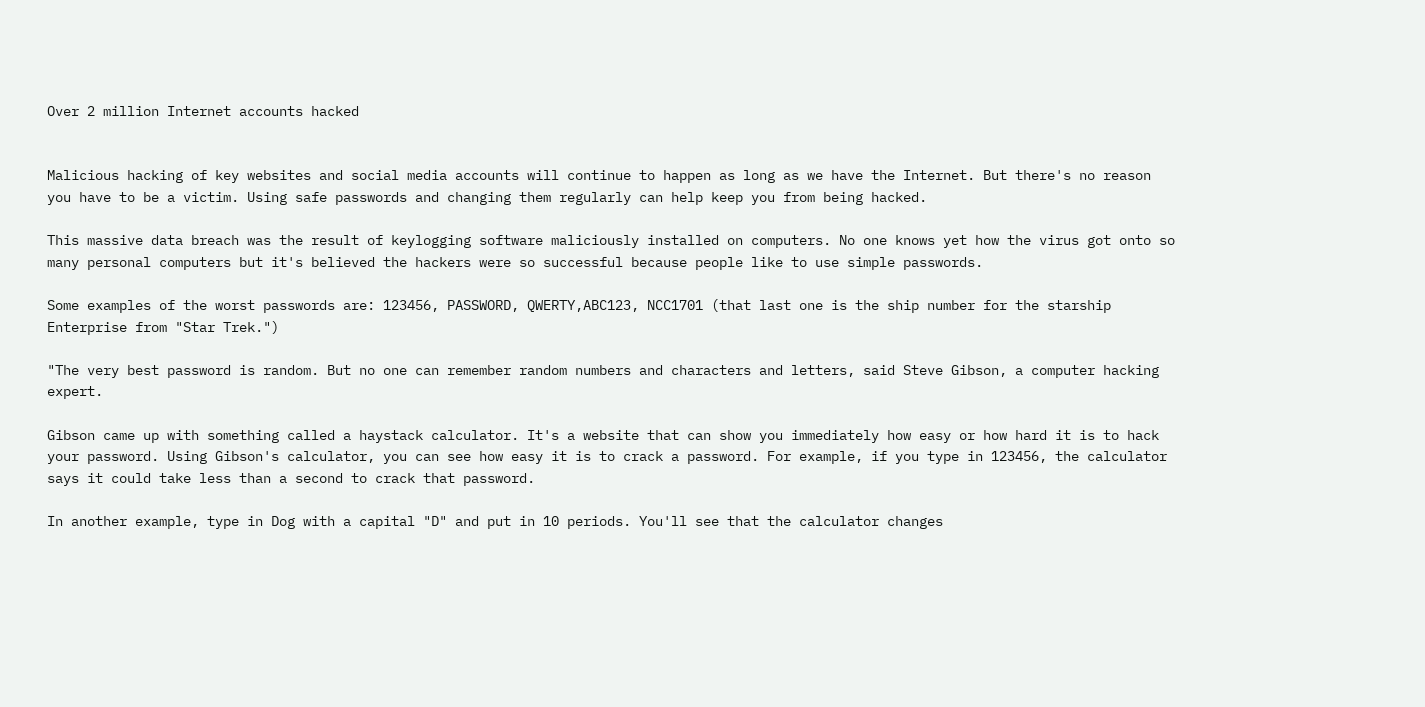Over 2 million Internet accounts hacked


Malicious hacking of key websites and social media accounts will continue to happen as long as we have the Internet. But there's no reason you have to be a victim. Using safe passwords and changing them regularly can help keep you from being hacked.

This massive data breach was the result of keylogging software maliciously installed on computers. No one knows yet how the virus got onto so many personal computers but it's believed the hackers were so successful because people like to use simple passwords.

Some examples of the worst passwords are: 123456, PASSWORD, QWERTY,ABC123, NCC1701 (that last one is the ship number for the starship Enterprise from "Star Trek.")

"The very best password is random. But no one can remember random numbers and characters and letters, said Steve Gibson, a computer hacking expert.

Gibson came up with something called a haystack calculator. It's a website that can show you immediately how easy or how hard it is to hack your password. Using Gibson's calculator, you can see how easy it is to crack a password. For example, if you type in 123456, the calculator says it could take less than a second to crack that password.

In another example, type in Dog with a capital "D" and put in 10 periods. You'll see that the calculator changes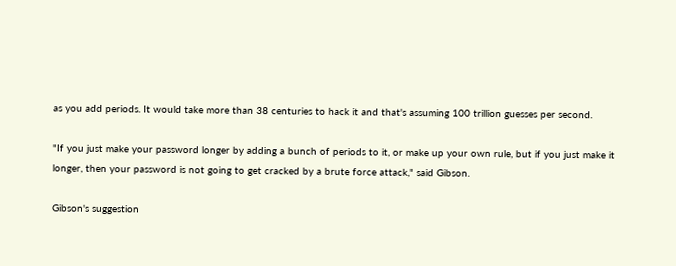as you add periods. It would take more than 38 centuries to hack it and that's assuming 100 trillion guesses per second.

"If you just make your password longer by adding a bunch of periods to it, or make up your own rule, but if you just make it longer, then your password is not going to get cracked by a brute force attack," said Gibson.

Gibson's suggestion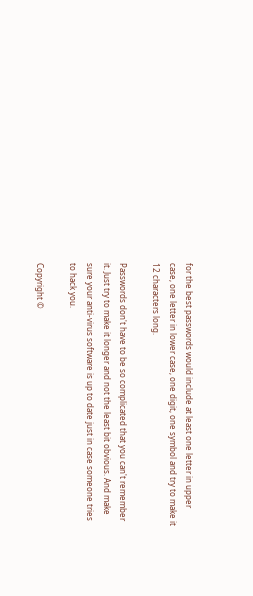for the best passwords would include at least one letter in upper case, one letter in lower case, one digit, one symbol and try to make it 12 characters long.

Passwords don't have to be so complicated that you can't remember it. Just try to make it longer and not the least bit obvious. And make sure your anti-virus software is up to date just in case someone tries to hack you.

Copyright ©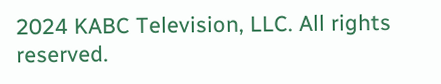2024 KABC Television, LLC. All rights reserved.